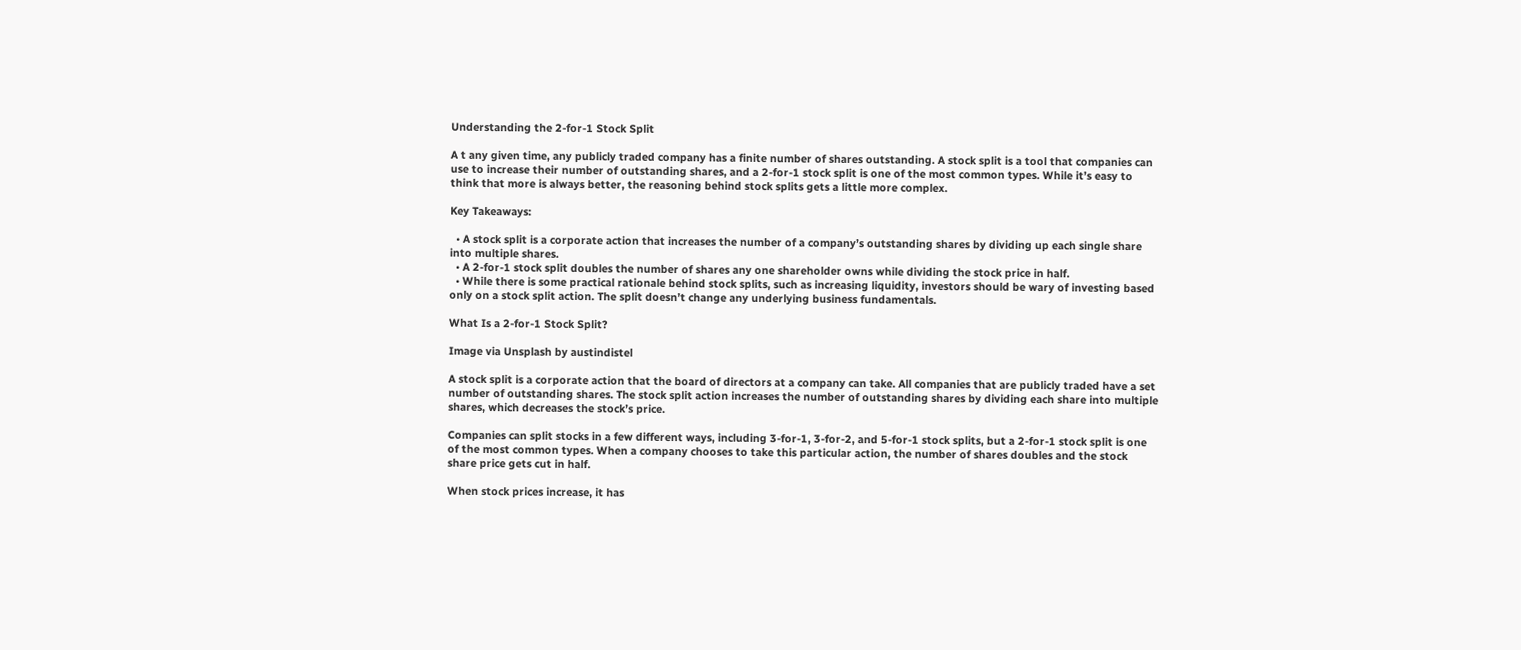Understanding the 2-for-1 Stock Split

A t any given time, any publicly traded company has a finite number of shares outstanding. A stock split is a tool that companies can use to increase their number of outstanding shares, and a 2-for-1 stock split is one of the most common types. While it’s easy to think that more is always better, the reasoning behind stock splits gets a little more complex.

Key Takeaways:

  • A stock split is a corporate action that increases the number of a company’s outstanding shares by dividing up each single share into multiple shares.
  • A 2-for-1 stock split doubles the number of shares any one shareholder owns while dividing the stock price in half.
  • While there is some practical rationale behind stock splits, such as increasing liquidity, investors should be wary of investing based only on a stock split action. The split doesn’t change any underlying business fundamentals.

What Is a 2-for-1 Stock Split?

Image via Unsplash by austindistel

A stock split is a corporate action that the board of directors at a company can take. All companies that are publicly traded have a set number of outstanding shares. The stock split action increases the number of outstanding shares by dividing each share into multiple shares, which decreases the stock’s price.

Companies can split stocks in a few different ways, including 3-for-1, 3-for-2, and 5-for-1 stock splits, but a 2-for-1 stock split is one of the most common types. When a company chooses to take this particular action, the number of shares doubles and the stock share price gets cut in half.

When stock prices increase, it has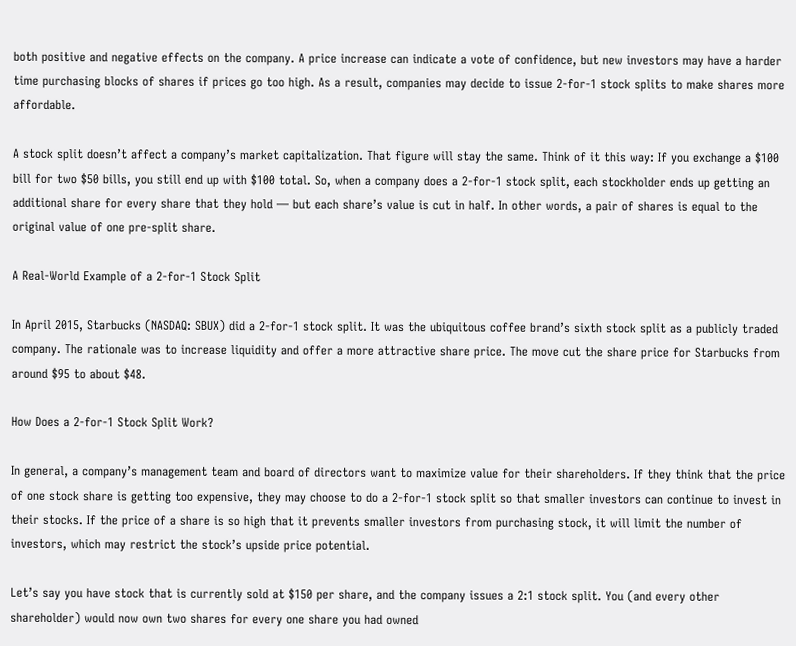both positive and negative effects on the company. A price increase can indicate a vote of confidence, but new investors may have a harder time purchasing blocks of shares if prices go too high. As a result, companies may decide to issue 2-for-1 stock splits to make shares more affordable.

A stock split doesn’t affect a company’s market capitalization. That figure will stay the same. Think of it this way: If you exchange a $100 bill for two $50 bills, you still end up with $100 total. So, when a company does a 2-for-1 stock split, each stockholder ends up getting an additional share for every share that they hold — but each share’s value is cut in half. In other words, a pair of shares is equal to the original value of one pre-split share.

A Real-World Example of a 2-for-1 Stock Split

In April 2015, Starbucks (NASDAQ: SBUX) did a 2-for-1 stock split. It was the ubiquitous coffee brand’s sixth stock split as a publicly traded company. The rationale was to increase liquidity and offer a more attractive share price. The move cut the share price for Starbucks from around $95 to about $48.

How Does a 2-for-1 Stock Split Work?

In general, a company’s management team and board of directors want to maximize value for their shareholders. If they think that the price of one stock share is getting too expensive, they may choose to do a 2-for-1 stock split so that smaller investors can continue to invest in their stocks. If the price of a share is so high that it prevents smaller investors from purchasing stock, it will limit the number of investors, which may restrict the stock’s upside price potential.

Let’s say you have stock that is currently sold at $150 per share, and the company issues a 2:1 stock split. You (and every other shareholder) would now own two shares for every one share you had owned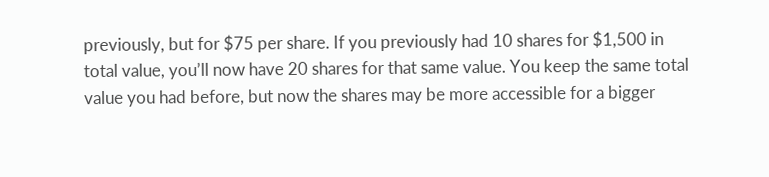previously, but for $75 per share. If you previously had 10 shares for $1,500 in total value, you’ll now have 20 shares for that same value. You keep the same total value you had before, but now the shares may be more accessible for a bigger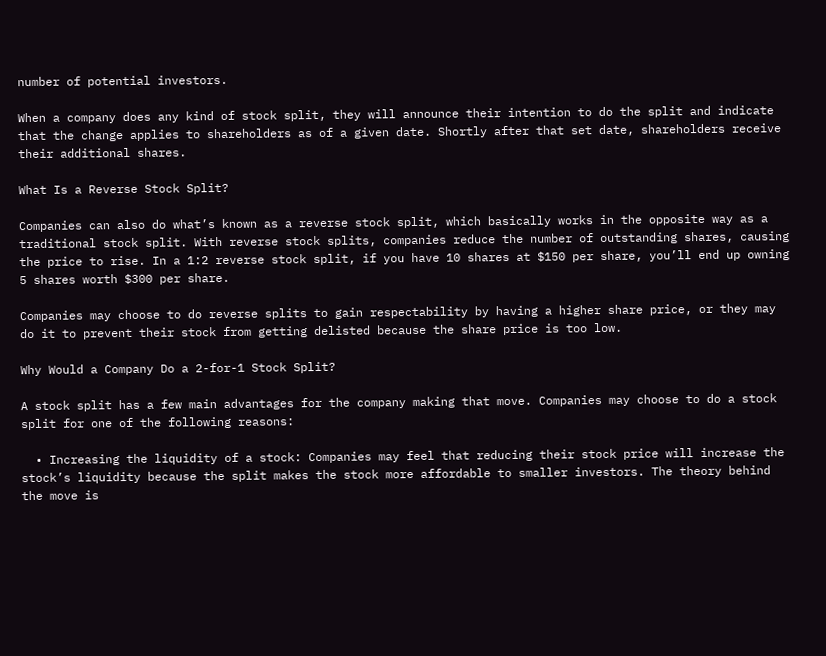number of potential investors.

When a company does any kind of stock split, they will announce their intention to do the split and indicate that the change applies to shareholders as of a given date. Shortly after that set date, shareholders receive their additional shares.

What Is a Reverse Stock Split?

Companies can also do what’s known as a reverse stock split, which basically works in the opposite way as a traditional stock split. With reverse stock splits, companies reduce the number of outstanding shares, causing the price to rise. In a 1:2 reverse stock split, if you have 10 shares at $150 per share, you’ll end up owning 5 shares worth $300 per share.

Companies may choose to do reverse splits to gain respectability by having a higher share price, or they may do it to prevent their stock from getting delisted because the share price is too low.

Why Would a Company Do a 2-for-1 Stock Split?

A stock split has a few main advantages for the company making that move. Companies may choose to do a stock split for one of the following reasons:

  • Increasing the liquidity of a stock: Companies may feel that reducing their stock price will increase the stock’s liquidity because the split makes the stock more affordable to smaller investors. The theory behind the move is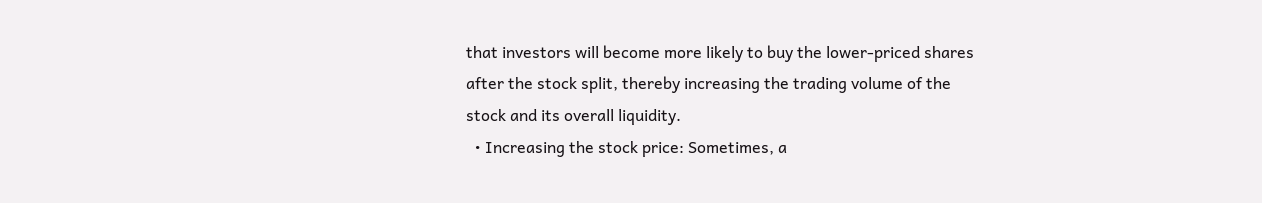that investors will become more likely to buy the lower-priced shares after the stock split, thereby increasing the trading volume of the stock and its overall liquidity.
  • Increasing the stock price: Sometimes, a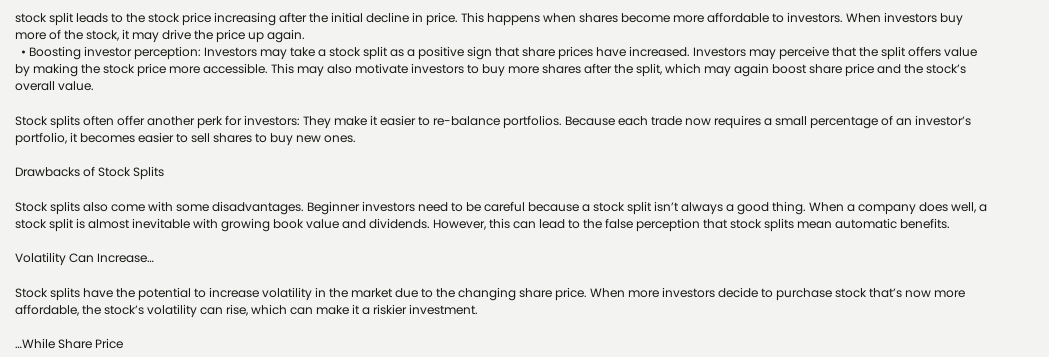stock split leads to the stock price increasing after the initial decline in price. This happens when shares become more affordable to investors. When investors buy more of the stock, it may drive the price up again.
  • Boosting investor perception: Investors may take a stock split as a positive sign that share prices have increased. Investors may perceive that the split offers value by making the stock price more accessible. This may also motivate investors to buy more shares after the split, which may again boost share price and the stock’s overall value.

Stock splits often offer another perk for investors: They make it easier to re-balance portfolios. Because each trade now requires a small percentage of an investor’s portfolio, it becomes easier to sell shares to buy new ones.

Drawbacks of Stock Splits

Stock splits also come with some disadvantages. Beginner investors need to be careful because a stock split isn’t always a good thing. When a company does well, a stock split is almost inevitable with growing book value and dividends. However, this can lead to the false perception that stock splits mean automatic benefits.

Volatility Can Increase…

Stock splits have the potential to increase volatility in the market due to the changing share price. When more investors decide to purchase stock that’s now more affordable, the stock’s volatility can rise, which can make it a riskier investment.

…While Share Price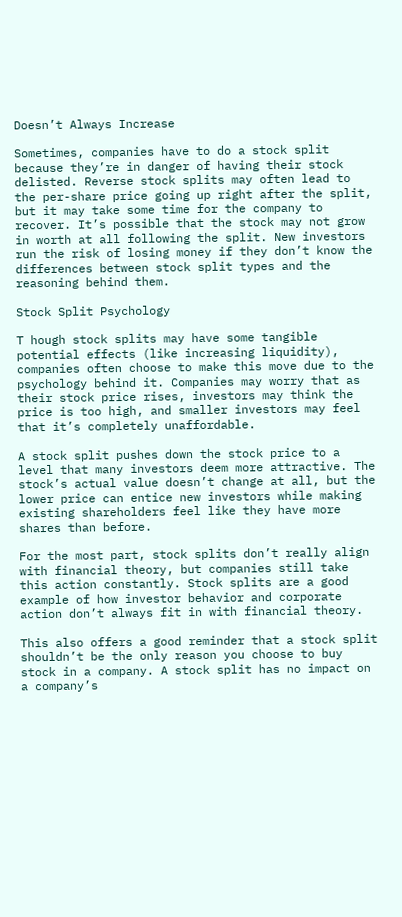Doesn’t Always Increase

Sometimes, companies have to do a stock split because they’re in danger of having their stock delisted. Reverse stock splits may often lead to the per-share price going up right after the split, but it may take some time for the company to recover. It’s possible that the stock may not grow in worth at all following the split. New investors run the risk of losing money if they don’t know the differences between stock split types and the reasoning behind them.

Stock Split Psychology

T hough stock splits may have some tangible potential effects (like increasing liquidity), companies often choose to make this move due to the psychology behind it. Companies may worry that as their stock price rises, investors may think the price is too high, and smaller investors may feel that it’s completely unaffordable.

A stock split pushes down the stock price to a level that many investors deem more attractive. The stock’s actual value doesn’t change at all, but the lower price can entice new investors while making existing shareholders feel like they have more shares than before.

For the most part, stock splits don’t really align with financial theory, but companies still take this action constantly. Stock splits are a good example of how investor behavior and corporate action don’t always fit in with financial theory.

This also offers a good reminder that a stock split shouldn’t be the only reason you choose to buy stock in a company. A stock split has no impact on a company’s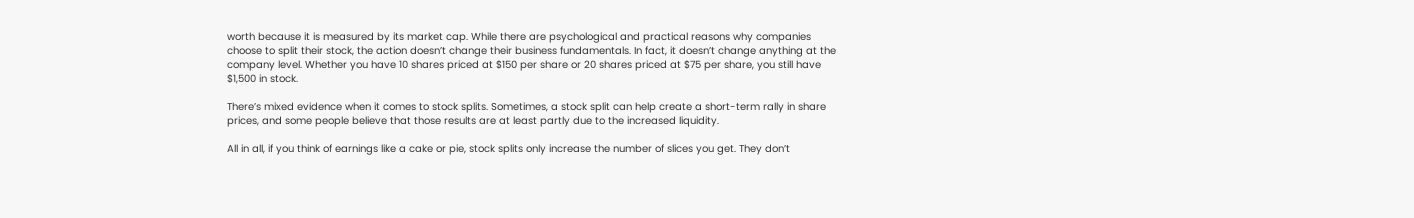worth because it is measured by its market cap. While there are psychological and practical reasons why companies choose to split their stock, the action doesn’t change their business fundamentals. In fact, it doesn’t change anything at the company level. Whether you have 10 shares priced at $150 per share or 20 shares priced at $75 per share, you still have $1,500 in stock.

There’s mixed evidence when it comes to stock splits. Sometimes, a stock split can help create a short-term rally in share prices, and some people believe that those results are at least partly due to the increased liquidity.

All in all, if you think of earnings like a cake or pie, stock splits only increase the number of slices you get. They don’t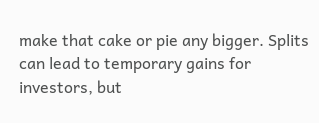make that cake or pie any bigger. Splits can lead to temporary gains for investors, but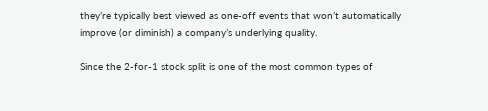they’re typically best viewed as one-off events that won’t automatically improve (or diminish) a company’s underlying quality.

Since the 2-for-1 stock split is one of the most common types of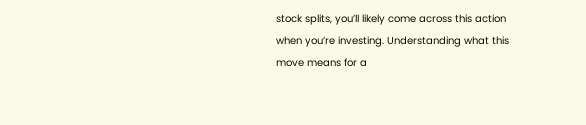stock splits, you’ll likely come across this action when you’re investing. Understanding what this move means for a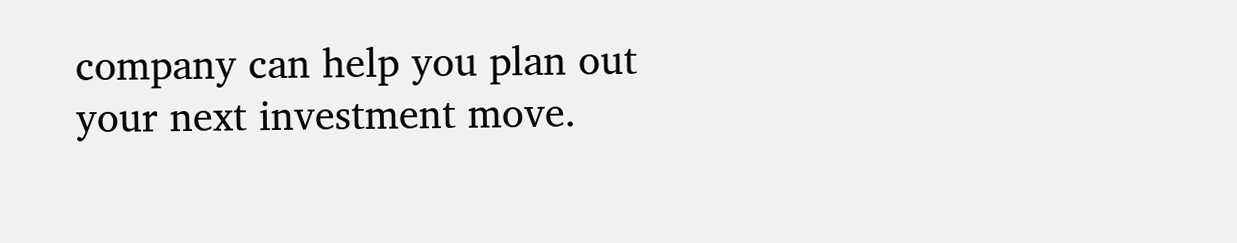company can help you plan out your next investment move.